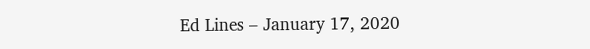Ed Lines – January 17, 2020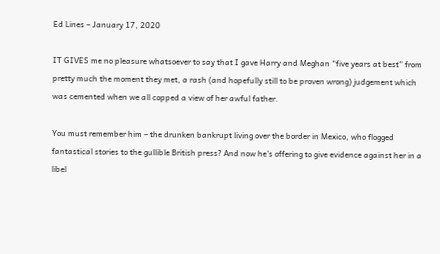Ed Lines – January 17, 2020

IT GIVES me no pleasure whatsoever to say that I gave Harry and Meghan “five years at best” from pretty much the moment they met, a rash (and hopefully still to be proven wrong) judgement which was cemented when we all copped a view of her awful father.

You must remember him – the drunken bankrupt living over the border in Mexico, who flogged fantastical stories to the gullible British press? And now he’s offering to give evidence against her in a libel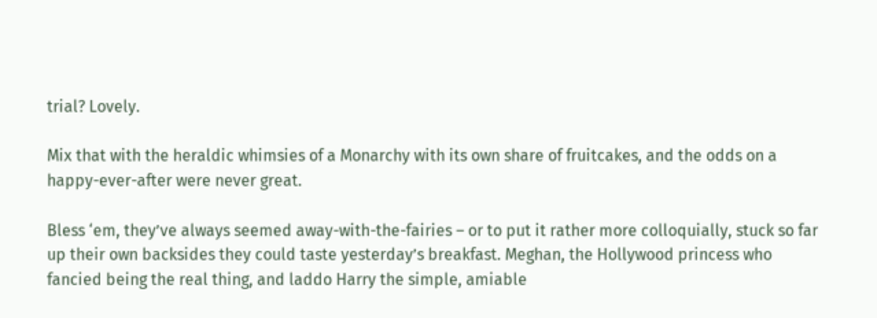trial? Lovely.

Mix that with the heraldic whimsies of a Monarchy with its own share of fruitcakes, and the odds on a happy-ever-after were never great.

Bless ‘em, they’ve always seemed away-with-the-fairies – or to put it rather more colloquially, stuck so far up their own backsides they could taste yesterday’s breakfast. Meghan, the Hollywood princess who fancied being the real thing, and laddo Harry the simple, amiable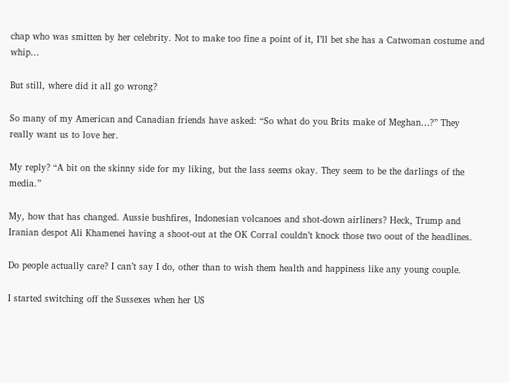chap who was smitten by her celebrity. Not to make too fine a point of it, I’ll bet she has a Catwoman costume and  whip...

But still, where did it all go wrong?

So many of my American and Canadian friends have asked: “So what do you Brits make of Meghan…?” They really want us to love her.

My reply? “A bit on the skinny side for my liking, but the lass seems okay. They seem to be the darlings of the media.”

My, how that has changed. Aussie bushfires, Indonesian volcanoes and shot-down airliners? Heck, Trump and Iranian despot Ali Khamenei having a shoot-out at the OK Corral couldn’t knock those two oout of the headlines.

Do people actually care? I can’t say I do, other than to wish them health and happiness like any young couple.

I started switching off the Sussexes when her US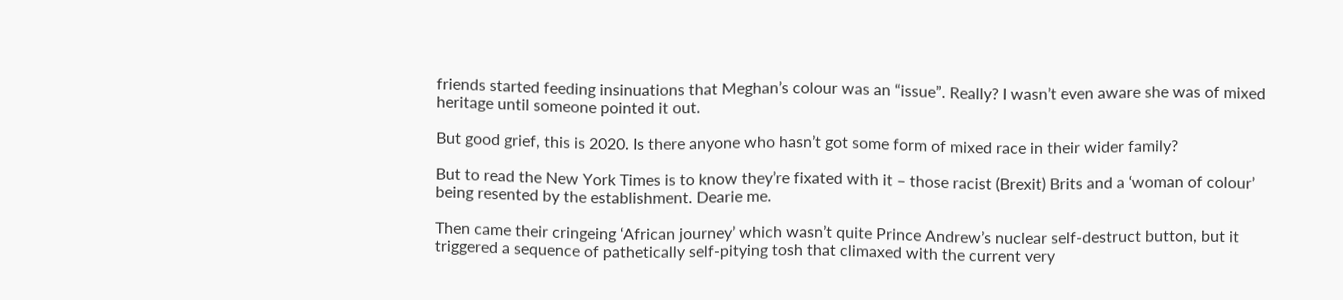friends started feeding insinuations that Meghan’s colour was an “issue”. Really? I wasn’t even aware she was of mixed heritage until someone pointed it out.

But good grief, this is 2020. Is there anyone who hasn’t got some form of mixed race in their wider family?

But to read the New York Times is to know they’re fixated with it – those racist (Brexit) Brits and a ‘woman of colour’ being resented by the establishment. Dearie me.

Then came their cringeing ‘African journey’ which wasn’t quite Prince Andrew’s nuclear self-destruct button, but it triggered a sequence of pathetically self-pitying tosh that climaxed with the current very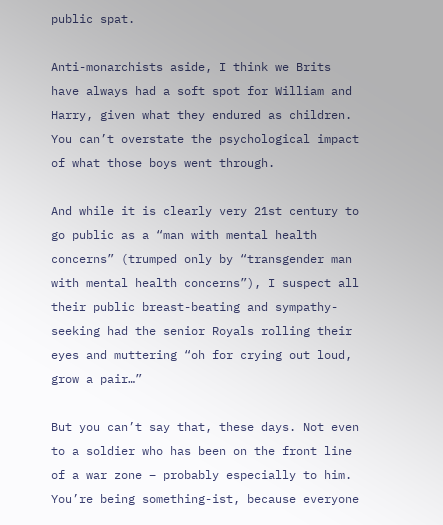public spat.

Anti-monarchists aside, I think we Brits have always had a soft spot for William and Harry, given what they endured as children. You can’t overstate the psychological impact of what those boys went through.

And while it is clearly very 21st century to go public as a “man with mental health concerns” (trumped only by “transgender man with mental health concerns”), I suspect all their public breast-beating and sympathy-seeking had the senior Royals rolling their eyes and muttering “oh for crying out loud, grow a pair…”

But you can’t say that, these days. Not even to a soldier who has been on the front line of a war zone – probably especially to him. You’re being something-ist, because everyone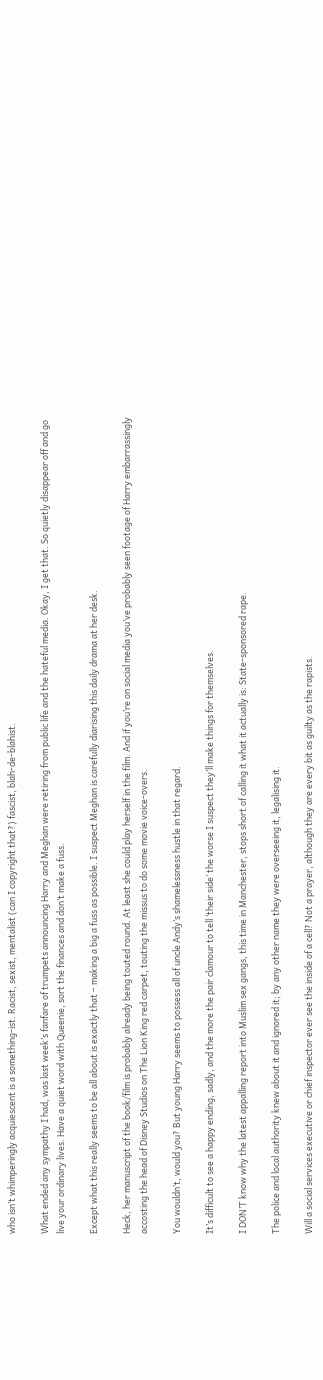who isn’t whimperingly acquiescent is a something-ist. Racist, sexist, mentalist (can I copyright that?) fascist, blah-de-blahist.

What ended any sympathy I had, was last week’s fanfare of trumpets announcing Harry and Meghan were retiring from public life and the hateful media. Okay, I get that. So quietly disappear off and go live your ordinary lives. Have a quiet word with Queenie, sort the finances and don’t make a fuss.

Except what this really seems to be all about is exactly that – making a big a fuss as possible. I suspect Meghan is carefully diarising this daily drama at her desk.

Heck, her manuscript of the book/film is probably already being touted round. At least she could play herself in the film. And if you’re on social media you’ve probably seen footage of Harry embarrassingly accosting the head of Disney Studios on The Lion King red carpet, touting the missus to do some movie voice-overs.

You wouldn’t, would you? But young Harry seems to possess all of uncle Andy’s shamelessness hustle in that regard.

It’s difficult to see a happy ending, sadly, and the more the pair clamour to tell ‘their side’ the worse I suspect they’ll make things for themselves.

I DON’T know why the latest appalling report into Muslim sex gangs, this time in Manchester, stops short of calling it what it actually is: State-sponsored rape.

The police and local authority knew about it and ignored it; by any other name they were overseeing it, legalising it.

Will a social services executive or chief inspector ever see the inside of a cell? Not a prayer, although they are every bit as guilty as the rapists.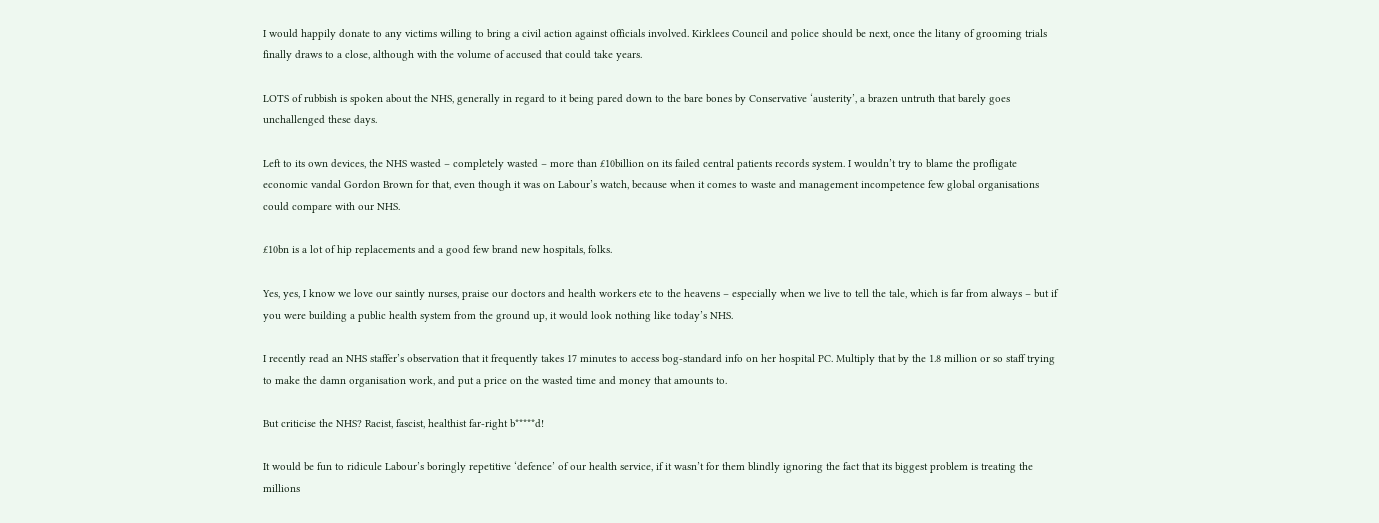I would happily donate to any victims willing to bring a civil action against officials involved. Kirklees Council and police should be next, once the litany of grooming trials finally draws to a close, although with the volume of accused that could take years.

LOTS of rubbish is spoken about the NHS, generally in regard to it being pared down to the bare bones by Conservative ‘austerity’, a brazen untruth that barely goes unchallenged these days.

Left to its own devices, the NHS wasted – completely wasted – more than £10billion on its failed central patients records system. I wouldn’t try to blame the profligate economic vandal Gordon Brown for that, even though it was on Labour’s watch, because when it comes to waste and management incompetence few global organisations could compare with our NHS.

£10bn is a lot of hip replacements and a good few brand new hospitals, folks.

Yes, yes, I know we love our saintly nurses, praise our doctors and health workers etc to the heavens – especially when we live to tell the tale, which is far from always – but if you were building a public health system from the ground up, it would look nothing like today’s NHS.

I recently read an NHS staffer’s observation that it frequently takes 17 minutes to access bog-standard info on her hospital PC. Multiply that by the 1.8 million or so staff trying to make the damn organisation work, and put a price on the wasted time and money that amounts to.

But criticise the NHS? Racist, fascist, healthist far-right b*****d!

It would be fun to ridicule Labour’s boringly repetitive ‘defence’ of our health service, if it wasn’t for them blindly ignoring the fact that its biggest problem is treating the millions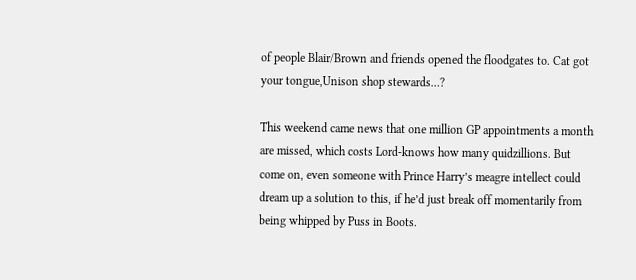of people Blair/Brown and friends opened the floodgates to. Cat got your tongue,Unison shop stewards…?

This weekend came news that one million GP appointments a month are missed, which costs Lord-knows how many quidzillions. But come on, even someone with Prince Harry’s meagre intellect could dream up a solution to this, if he’d just break off momentarily from being whipped by Puss in Boots.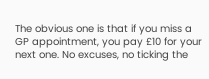The obvious one is that if you miss a GP appointment, you pay £10 for your next one. No excuses, no ticking the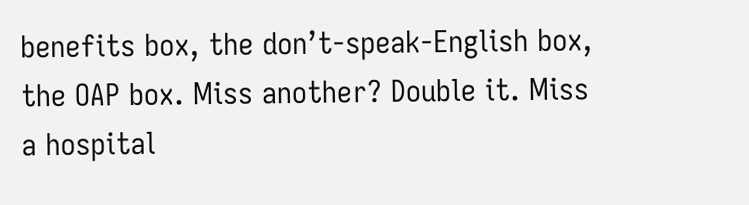benefits box, the don’t-speak-English box, the OAP box. Miss another? Double it. Miss a hospital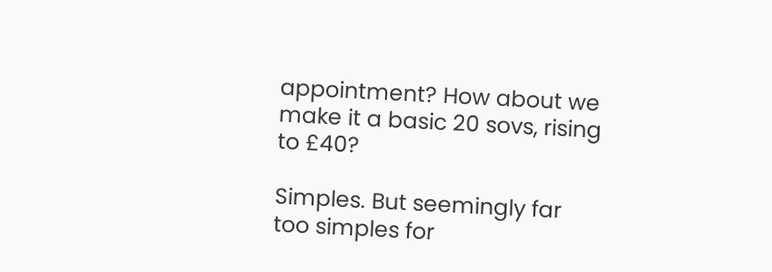appointment? How about we make it a basic 20 sovs, rising to £40?

Simples. But seemingly far too simples for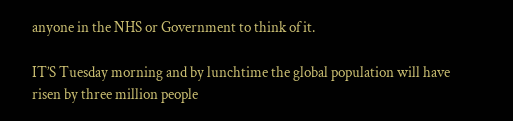anyone in the NHS or Government to think of it.

IT’S Tuesday morning and by lunchtime the global population will have risen by three million people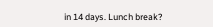in 14 days. Lunch break?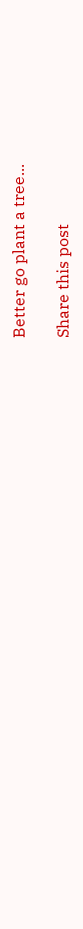Better go plant a tree...

Share this post